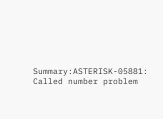Summary:ASTERISK-05881: Called number problem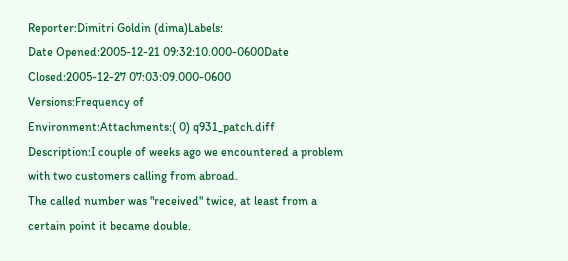Reporter:Dimitri Goldin (dima)Labels:
Date Opened:2005-12-21 09:32:10.000-0600Date Closed:2005-12-27 07:03:09.000-0600
Versions:Frequency of
Environment:Attachments:( 0) q931_patch.diff
Description:I couple of weeks ago we encountered a problem with two customers calling from abroad.
The called number was "received" twice, at least from a certain point it became double.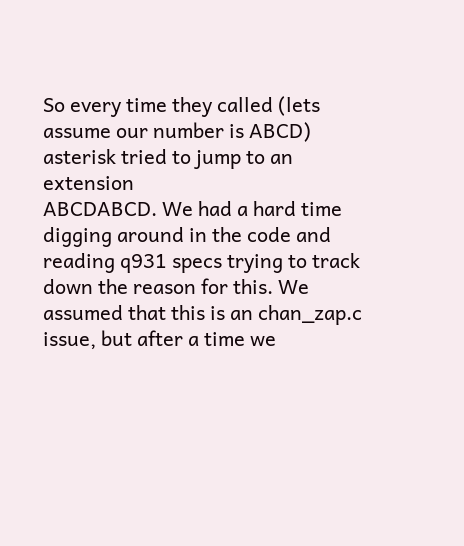So every time they called (lets assume our number is ABCD) asterisk tried to jump to an extension
ABCDABCD. We had a hard time digging around in the code and reading q931 specs trying to track
down the reason for this. We assumed that this is an chan_zap.c issue, but after a time we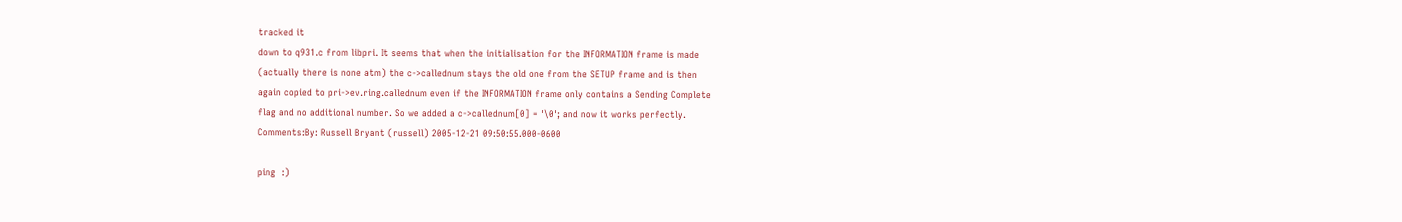tracked it
down to q931.c from libpri. It seems that when the initialisation for the INFORMATION frame is made
(actually there is none atm) the c->callednum stays the old one from the SETUP frame and is then
again copied to pri->ev.ring.callednum even if the INFORMATION frame only contains a Sending Complete
flag and no additional number. So we added a c->callednum[0] = '\0'; and now it works perfectly.
Comments:By: Russell Bryant (russell) 2005-12-21 09:50:55.000-0600

ping  :)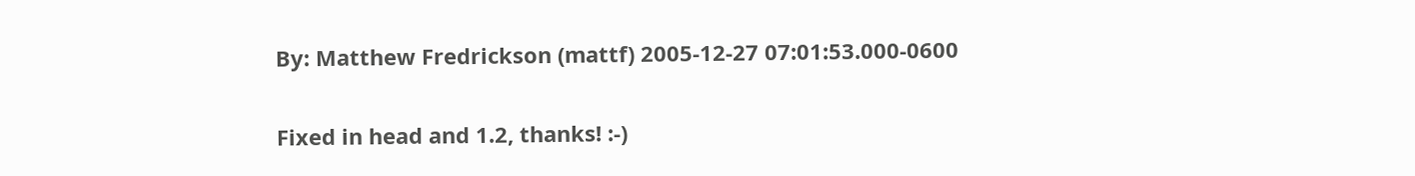By: Matthew Fredrickson (mattf) 2005-12-27 07:01:53.000-0600

Fixed in head and 1.2, thanks! :-)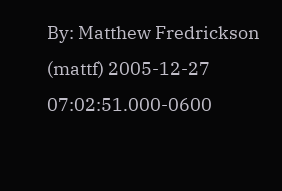By: Matthew Fredrickson (mattf) 2005-12-27 07:02:51.000-0600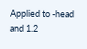Applied to -head and 1.2